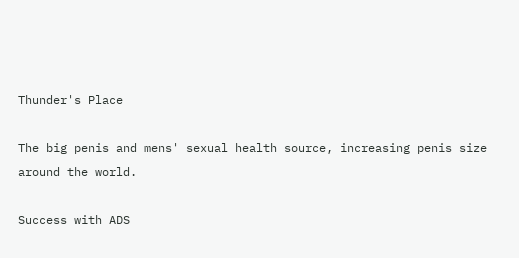Thunder's Place

The big penis and mens' sexual health source, increasing penis size around the world.

Success with ADS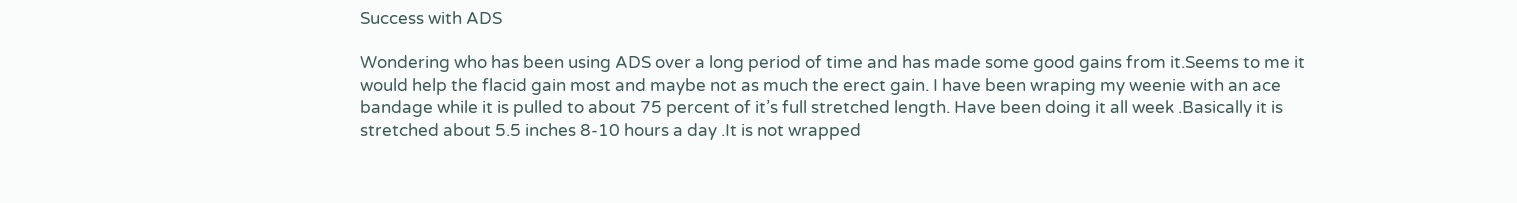Success with ADS

Wondering who has been using ADS over a long period of time and has made some good gains from it.Seems to me it would help the flacid gain most and maybe not as much the erect gain. I have been wraping my weenie with an ace bandage while it is pulled to about 75 percent of it’s full stretched length. Have been doing it all week .Basically it is stretched about 5.5 inches 8-10 hours a day .It is not wrapped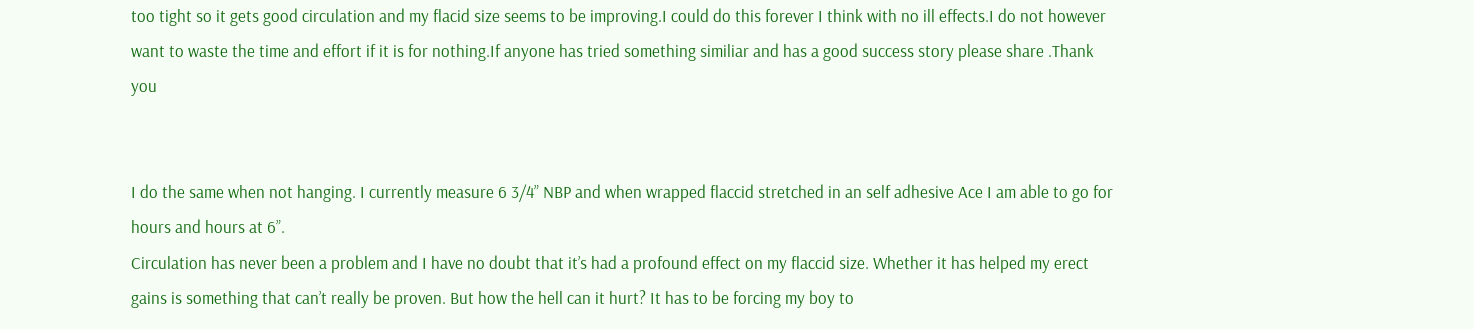too tight so it gets good circulation and my flacid size seems to be improving.I could do this forever I think with no ill effects.I do not however want to waste the time and effort if it is for nothing.If anyone has tried something similiar and has a good success story please share .Thank you


I do the same when not hanging. I currently measure 6 3/4” NBP and when wrapped flaccid stretched in an self adhesive Ace I am able to go for hours and hours at 6”.
Circulation has never been a problem and I have no doubt that it’s had a profound effect on my flaccid size. Whether it has helped my erect gains is something that can’t really be proven. But how the hell can it hurt? It has to be forcing my boy to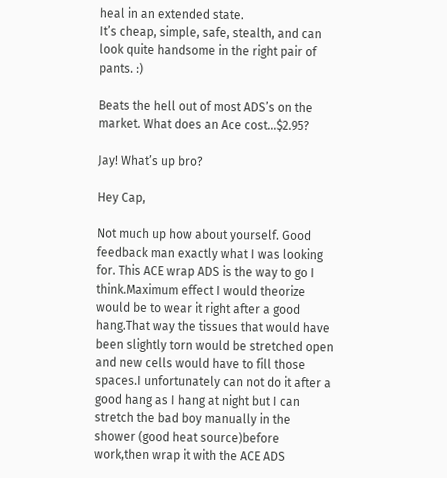heal in an extended state.
It’s cheap, simple, safe, stealth, and can look quite handsome in the right pair of pants. :)

Beats the hell out of most ADS’s on the market. What does an Ace cost…$2.95?

Jay! What’s up bro?

Hey Cap,

Not much up how about yourself. Good feedback man exactly what I was looking for. This ACE wrap ADS is the way to go I think.Maximum effect I would theorize would be to wear it right after a good hang.That way the tissues that would have been slightly torn would be stretched open and new cells would have to fill those spaces.I unfortunately can not do it after a good hang as I hang at night but I can stretch the bad boy manually in the shower (good heat source)before work,then wrap it with the ACE ADS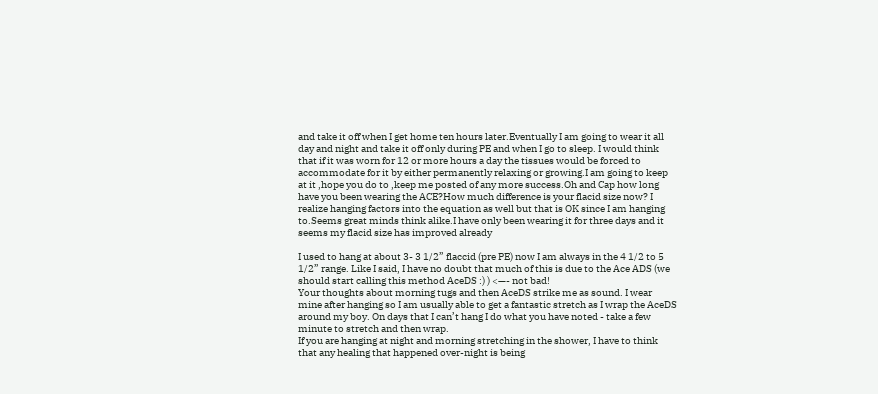and take it off when I get home ten hours later.Eventually I am going to wear it all day and night and take it off only during PE and when I go to sleep. I would think that if it was worn for 12 or more hours a day the tissues would be forced to accommodate for it by either permanently relaxing or growing.I am going to keep at it ,hope you do to ,keep me posted of any more success.Oh and Cap how long have you been wearing the ACE?How much difference is your flacid size now? I realize hanging factors into the equation as well but that is OK since I am hanging to.Seems great minds think alike.I have only been wearing it for three days and it seems my flacid size has improved already

I used to hang at about 3- 3 1/2” flaccid (pre PE) now I am always in the 4 1/2 to 5 1/2” range. Like I said, I have no doubt that much of this is due to the Ace ADS (we should start calling this method AceDS :) ) <—- not bad!
Your thoughts about morning tugs and then AceDS strike me as sound. I wear mine after hanging so I am usually able to get a fantastic stretch as I wrap the AceDS around my boy. On days that I can’t hang I do what you have noted - take a few minute to stretch and then wrap.
If you are hanging at night and morning stretching in the shower, I have to think that any healing that happened over-night is being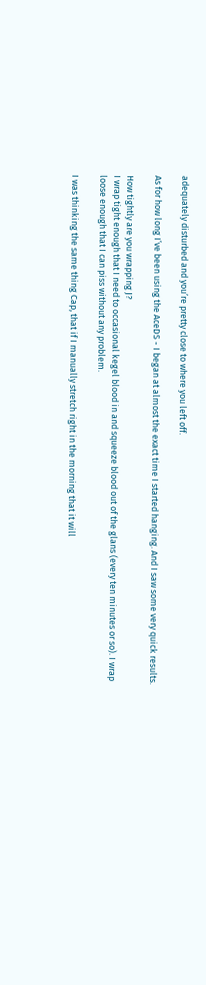adequately disturbed and you’re pretty close to where you left off.

As for how long I’ve been using the AceDS - I began at almost the exact time I started hanging. And I saw some very quick results.

How tightly are you wrapping J?
I wrap tight enough that I need to occasional kegel blood in and squeeze blood out of the glans (every ten minutes or so). I wrap loose enough that I can piss without any problem.

I was thinking the same thing Cap, that if I manually stretch right in the morning that it will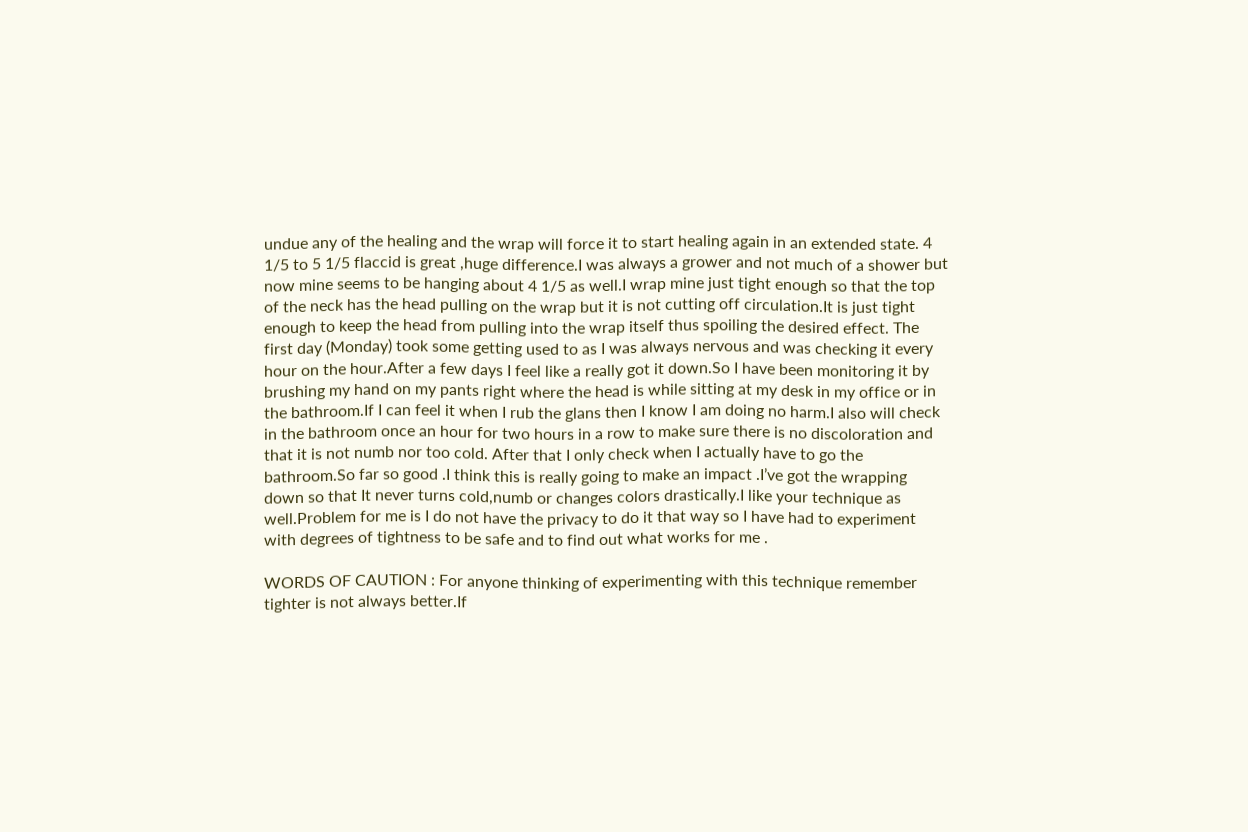undue any of the healing and the wrap will force it to start healing again in an extended state. 4 1/5 to 5 1/5 flaccid is great ,huge difference.I was always a grower and not much of a shower but now mine seems to be hanging about 4 1/5 as well.I wrap mine just tight enough so that the top of the neck has the head pulling on the wrap but it is not cutting off circulation.It is just tight enough to keep the head from pulling into the wrap itself thus spoiling the desired effect. The first day (Monday) took some getting used to as I was always nervous and was checking it every hour on the hour.After a few days I feel like a really got it down.So I have been monitoring it by brushing my hand on my pants right where the head is while sitting at my desk in my office or in the bathroom.If I can feel it when I rub the glans then I know I am doing no harm.I also will check in the bathroom once an hour for two hours in a row to make sure there is no discoloration and that it is not numb nor too cold. After that I only check when I actually have to go the bathroom.So far so good .I think this is really going to make an impact .I’ve got the wrapping down so that It never turns cold,numb or changes colors drastically.I like your technique as well.Problem for me is I do not have the privacy to do it that way so I have had to experiment with degrees of tightness to be safe and to find out what works for me .

WORDS OF CAUTION : For anyone thinking of experimenting with this technique remember tighter is not always better.If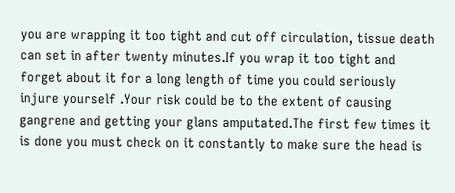you are wrapping it too tight and cut off circulation, tissue death can set in after twenty minutes.If you wrap it too tight and forget about it for a long length of time you could seriously injure yourself .Your risk could be to the extent of causing gangrene and getting your glans amputated.The first few times it is done you must check on it constantly to make sure the head is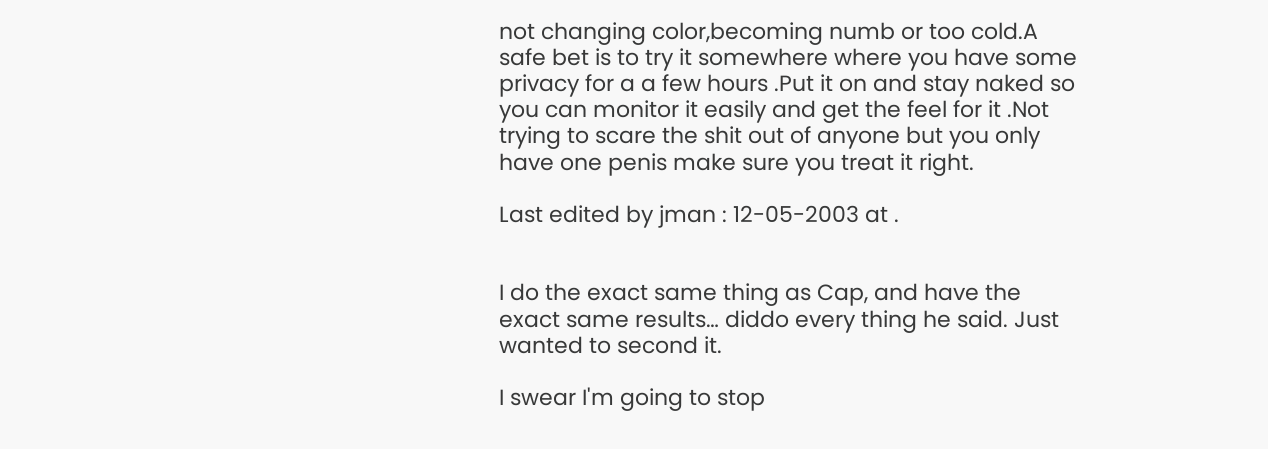not changing color,becoming numb or too cold.A safe bet is to try it somewhere where you have some privacy for a a few hours .Put it on and stay naked so you can monitor it easily and get the feel for it .Not trying to scare the shit out of anyone but you only have one penis make sure you treat it right.

Last edited by jman : 12-05-2003 at .


I do the exact same thing as Cap, and have the exact same results… diddo every thing he said. Just wanted to second it.

I swear I'm going to stop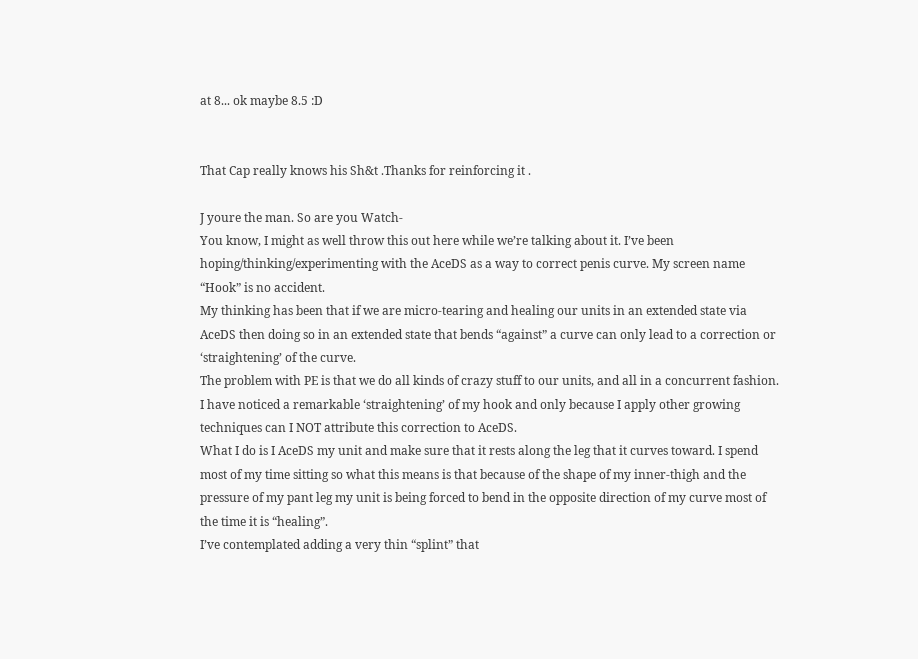at 8... ok maybe 8.5 :D


That Cap really knows his Sh&t .Thanks for reinforcing it .

J youre the man. So are you Watch-
You know, I might as well throw this out here while we’re talking about it. I’ve been hoping/thinking/experimenting with the AceDS as a way to correct penis curve. My screen name “Hook” is no accident.
My thinking has been that if we are micro-tearing and healing our units in an extended state via AceDS then doing so in an extended state that bends “against” a curve can only lead to a correction or ‘straightening’ of the curve.
The problem with PE is that we do all kinds of crazy stuff to our units, and all in a concurrent fashion. I have noticed a remarkable ‘straightening’ of my hook and only because I apply other growing techniques can I NOT attribute this correction to AceDS.
What I do is I AceDS my unit and make sure that it rests along the leg that it curves toward. I spend most of my time sitting so what this means is that because of the shape of my inner-thigh and the pressure of my pant leg my unit is being forced to bend in the opposite direction of my curve most of the time it is “healing”.
I’ve contemplated adding a very thin “splint” that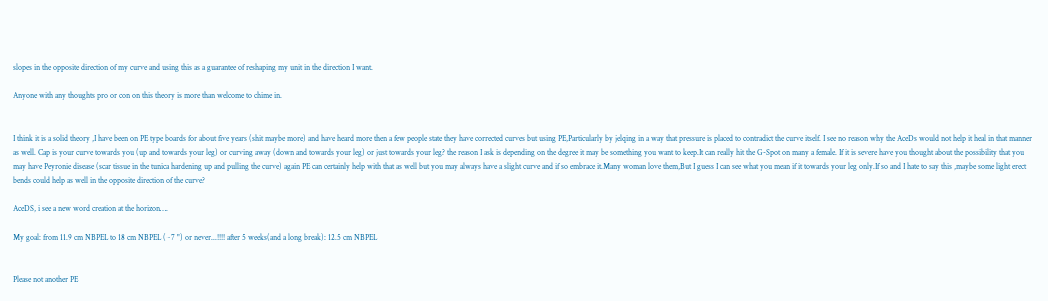slopes in the opposite direction of my curve and using this as a guarantee of reshaping my unit in the direction I want.

Anyone with any thoughts pro or con on this theory is more than welcome to chime in.


I think it is a solid theory ,I have been on PE type boards for about five years (shit maybe more) and have heard more then a few people state they have corrected curves but using PE,Particularly by jelqing in a way that pressure is placed to contradict the curve itself. I see no reason why the AceDs would not help it heal in that manner as well. Cap is your curve towards you (up and towards your leg) or curving away (down and towards your leg) or just towards your leg? the reason I ask is depending on the degree it may be something you want to keep.It can really hit the G-Spot on many a female. If it is severe have you thought about the possibility that you may have Peyronie disease (scar tissue in the tunica hardening up and pulling the curve) again PE can certainly help with that as well but you may always have a slight curve and if so embrace it.Many woman love them,But I guess I can see what you mean if it towards your leg only.If so and I hate to say this ,maybe some light erect bends could help as well in the opposite direction of the curve?

AceDS, i see a new word creation at the horizon….

My goal: from 11.9 cm NBPEL to 18 cm NBPEL (~7 ") or never...!!!! after 5 weeks(and a long break): 12.5 cm NBPEL


Please not another PE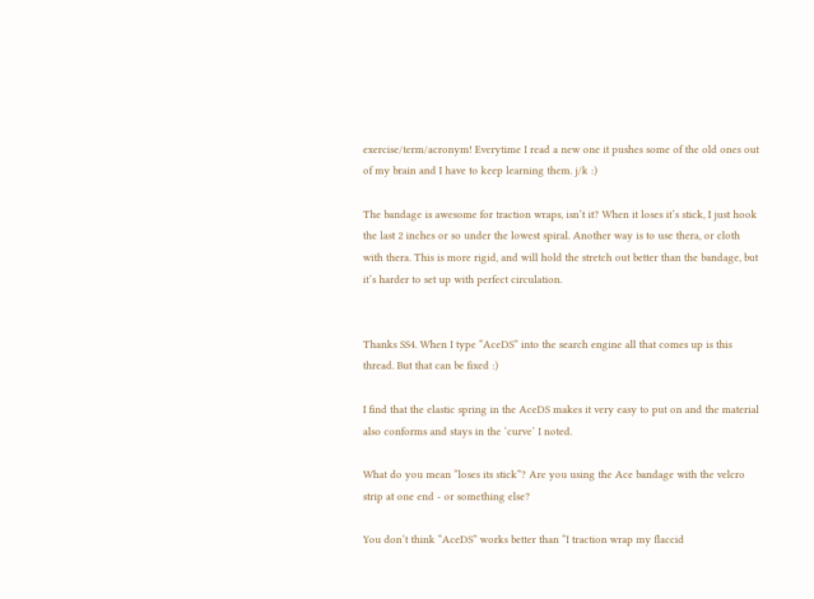exercise/term/acronym! Everytime I read a new one it pushes some of the old ones out of my brain and I have to keep learning them. j/k :)

The bandage is awesome for traction wraps, isn’t it? When it loses it’s stick, I just hook the last 2 inches or so under the lowest spiral. Another way is to use thera, or cloth with thera. This is more rigid, and will hold the stretch out better than the bandage, but it’s harder to set up with perfect circulation.


Thanks SS4. When I type “AceDS” into the search engine all that comes up is this thread. But that can be fixed :)

I find that the elastic spring in the AceDS makes it very easy to put on and the material also conforms and stays in the ‘curve’ I noted.

What do you mean “loses its stick”? Are you using the Ace bandage with the velcro strip at one end - or something else?

You don’t think “AceDS” works better than “I traction wrap my flaccid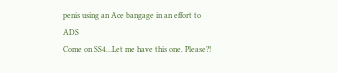penis using an Ace bangage in an effort to ADS
Come on SS4…Let me have this one. Please?!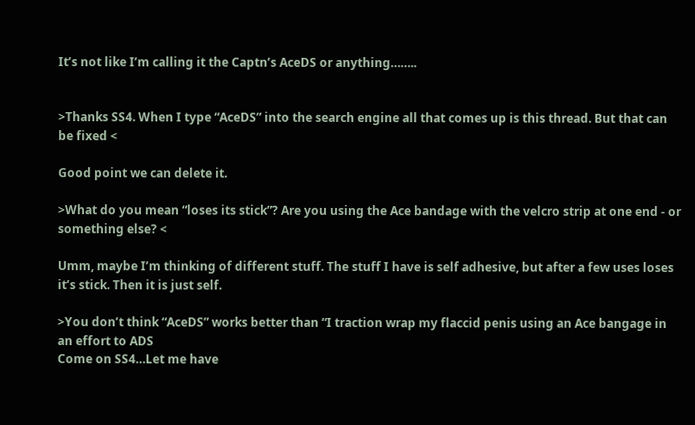It’s not like I’m calling it the Captn’s AceDS or anything……..


>Thanks SS4. When I type “AceDS” into the search engine all that comes up is this thread. But that can be fixed <

Good point we can delete it.

>What do you mean “loses its stick”? Are you using the Ace bandage with the velcro strip at one end - or something else? <

Umm, maybe I’m thinking of different stuff. The stuff I have is self adhesive, but after a few uses loses it’s stick. Then it is just self.

>You don’t think “AceDS” works better than “I traction wrap my flaccid penis using an Ace bangage in an effort to ADS
Come on SS4…Let me have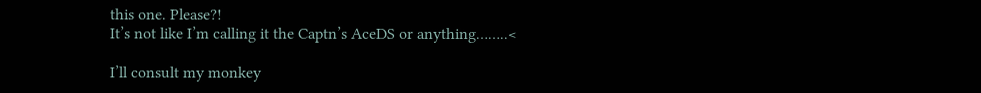this one. Please?!
It’s not like I’m calling it the Captn’s AceDS or anything……..<

I’ll consult my monkey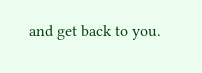and get back to you.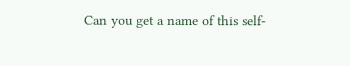Can you get a name of this self-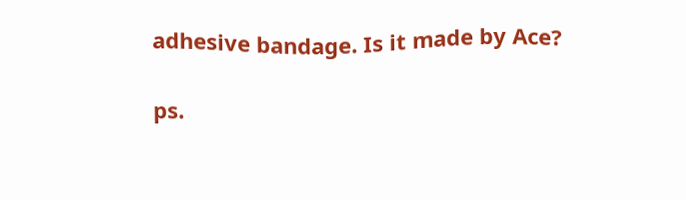adhesive bandage. Is it made by Ace?

ps.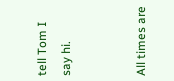tell Tom I say hi.


All times are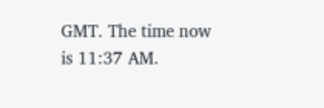GMT. The time now is 11:37 AM.